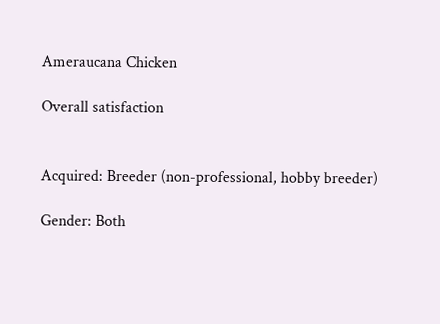Ameraucana Chicken

Overall satisfaction


Acquired: Breeder (non-professional, hobby breeder)

Gender: Both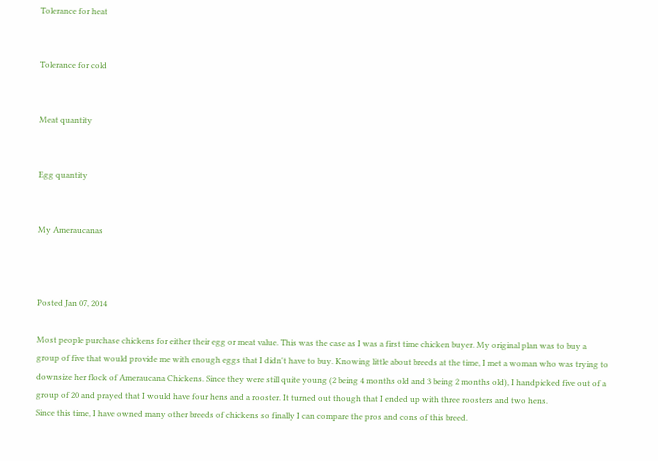Tolerance for heat


Tolerance for cold


Meat quantity


Egg quantity


My Ameraucanas



Posted Jan 07, 2014

Most people purchase chickens for either their egg or meat value. This was the case as I was a first time chicken buyer. My original plan was to buy a group of five that would provide me with enough eggs that I didn't have to buy. Knowing little about breeds at the time, I met a woman who was trying to downsize her flock of Ameraucana Chickens. Since they were still quite young (2 being 4 months old and 3 being 2 months old), I handpicked five out of a group of 20 and prayed that I would have four hens and a rooster. It turned out though that I ended up with three roosters and two hens.
Since this time, I have owned many other breeds of chickens so finally I can compare the pros and cons of this breed.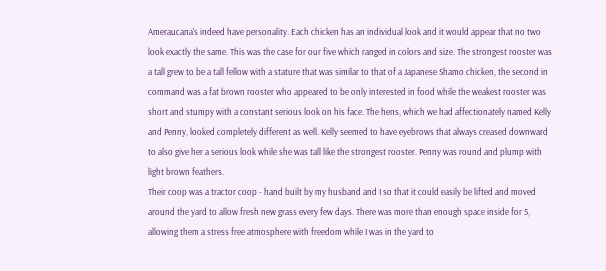Ameraucana's indeed have personality. Each chicken has an individual look and it would appear that no two look exactly the same. This was the case for our five which ranged in colors and size. The strongest rooster was a tall grew to be a tall fellow with a stature that was similar to that of a Japanese Shamo chicken, the second in command was a fat brown rooster who appeared to be only interested in food while the weakest rooster was short and stumpy with a constant serious look on his face. The hens, which we had affectionately named Kelly and Penny, looked completely different as well. Kelly seemed to have eyebrows that always creased downward to also give her a serious look while she was tall like the strongest rooster. Penny was round and plump with light brown feathers.
Their coop was a tractor coop - hand built by my husband and I so that it could easily be lifted and moved around the yard to allow fresh new grass every few days. There was more than enough space inside for 5, allowing them a stress free atmosphere with freedom while I was in the yard to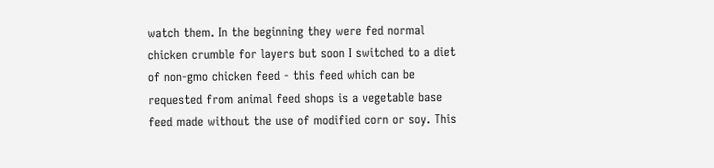watch them. In the beginning they were fed normal chicken crumble for layers but soon I switched to a diet of non-gmo chicken feed - this feed which can be requested from animal feed shops is a vegetable base feed made without the use of modified corn or soy. This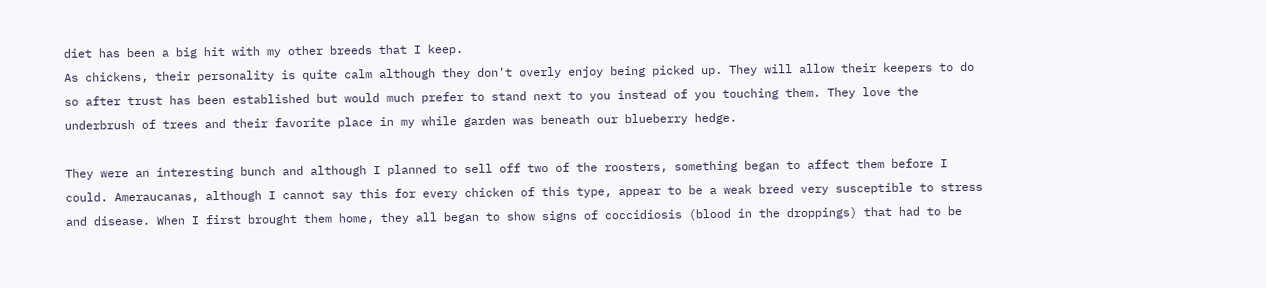diet has been a big hit with my other breeds that I keep.
As chickens, their personality is quite calm although they don't overly enjoy being picked up. They will allow their keepers to do so after trust has been established but would much prefer to stand next to you instead of you touching them. They love the underbrush of trees and their favorite place in my while garden was beneath our blueberry hedge.

They were an interesting bunch and although I planned to sell off two of the roosters, something began to affect them before I could. Ameraucanas, although I cannot say this for every chicken of this type, appear to be a weak breed very susceptible to stress and disease. When I first brought them home, they all began to show signs of coccidiosis (blood in the droppings) that had to be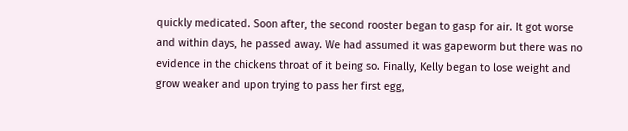quickly medicated. Soon after, the second rooster began to gasp for air. It got worse and within days, he passed away. We had assumed it was gapeworm but there was no evidence in the chickens throat of it being so. Finally, Kelly began to lose weight and grow weaker and upon trying to pass her first egg,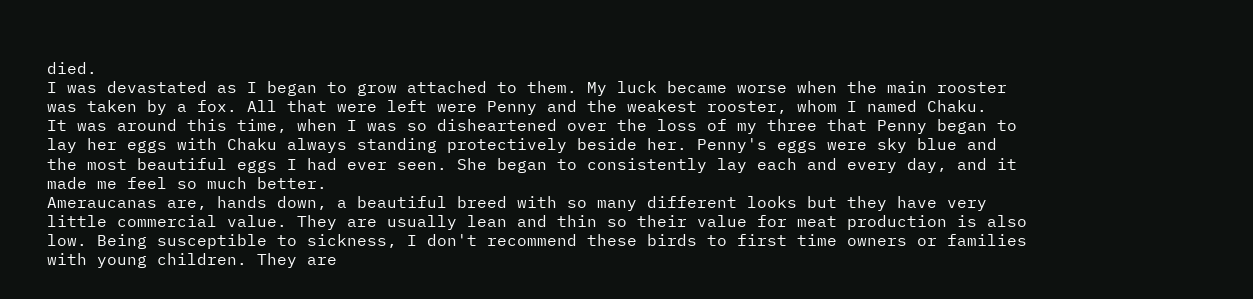died.
I was devastated as I began to grow attached to them. My luck became worse when the main rooster was taken by a fox. All that were left were Penny and the weakest rooster, whom I named Chaku.
It was around this time, when I was so disheartened over the loss of my three that Penny began to lay her eggs with Chaku always standing protectively beside her. Penny's eggs were sky blue and the most beautiful eggs I had ever seen. She began to consistently lay each and every day, and it made me feel so much better.
Ameraucanas are, hands down, a beautiful breed with so many different looks but they have very little commercial value. They are usually lean and thin so their value for meat production is also low. Being susceptible to sickness, I don't recommend these birds to first time owners or families with young children. They are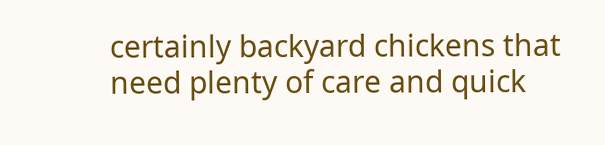certainly backyard chickens that need plenty of care and quick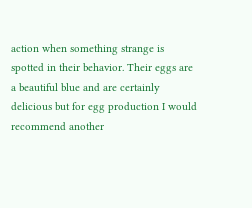action when something strange is spotted in their behavior. Their eggs are a beautiful blue and are certainly delicious but for egg production I would recommend another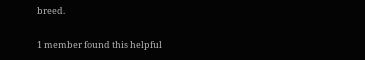breed.

1 member found this helpful